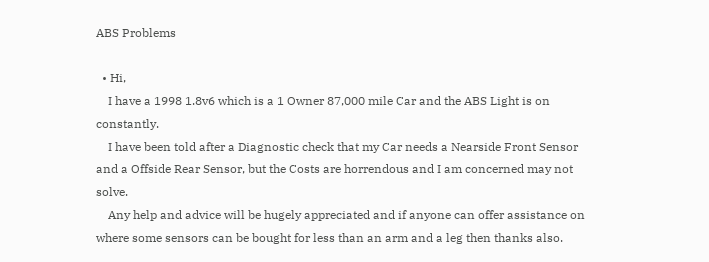ABS Problems

  • Hi,
    I have a 1998 1.8v6 which is a 1 Owner 87,000 mile Car and the ABS Light is on constantly.
    I have been told after a Diagnostic check that my Car needs a Nearside Front Sensor and a Offside Rear Sensor, but the Costs are horrendous and I am concerned may not solve.
    Any help and advice will be hugely appreciated and if anyone can offer assistance on where some sensors can be bought for less than an arm and a leg then thanks also.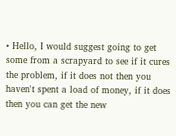• Hello, I would suggest going to get some from a scrapyard to see if it cures the problem, if it does not then you haven't spent a load of money, if it does then you can get the new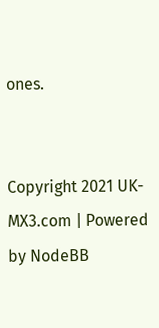ones.


Copyright 2021 UK-MX3.com | Powered by NodeBB